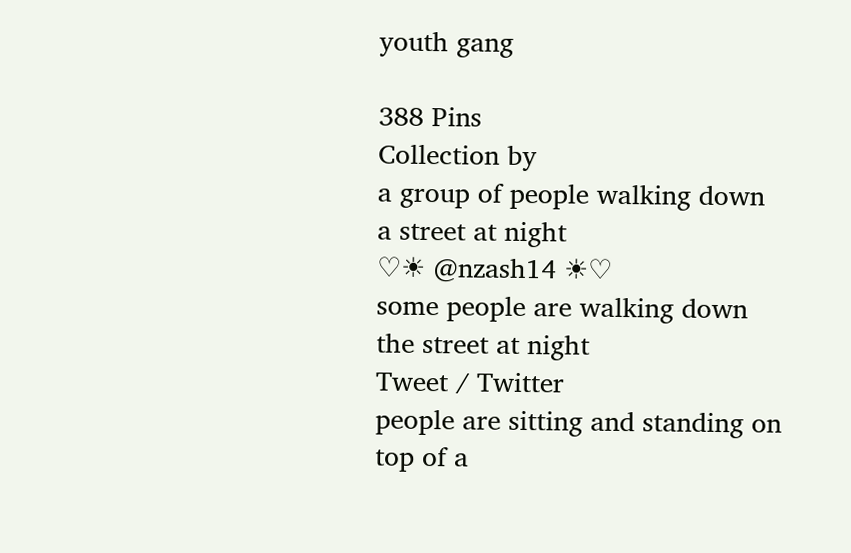youth gang

388 Pins
Collection by
a group of people walking down a street at night
♡☀ @nzash14 ☀♡
some people are walking down the street at night
Tweet / Twitter
people are sitting and standing on top of a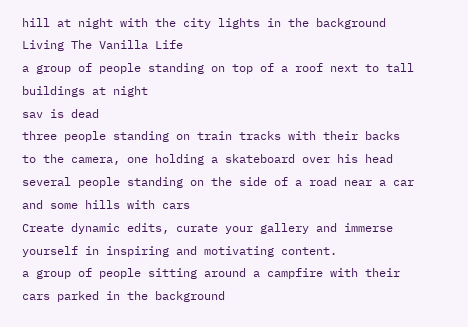hill at night with the city lights in the background
Living The Vanilla Life
a group of people standing on top of a roof next to tall buildings at night
sav is dead
three people standing on train tracks with their backs to the camera, one holding a skateboard over his head
several people standing on the side of a road near a car and some hills with cars
Create dynamic edits, curate your gallery and immerse yourself in inspiring and motivating content.
a group of people sitting around a campfire with their cars parked in the background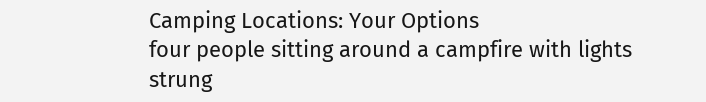Camping Locations: Your Options
four people sitting around a campfire with lights strung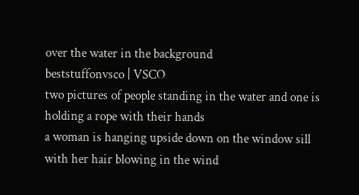over the water in the background
beststuffonvsco | VSCO
two pictures of people standing in the water and one is holding a rope with their hands
a woman is hanging upside down on the window sill with her hair blowing in the wind